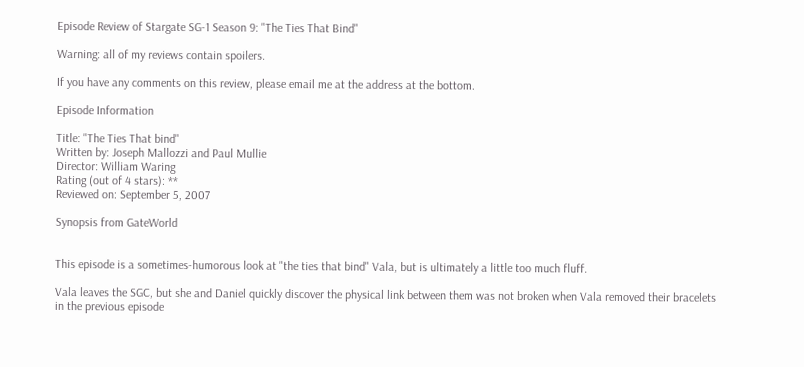Episode Review of Stargate SG-1 Season 9: "The Ties That Bind"

Warning: all of my reviews contain spoilers.

If you have any comments on this review, please email me at the address at the bottom.

Episode Information

Title: "The Ties That bind"
Written by: Joseph Mallozzi and Paul Mullie
Director: William Waring
Rating (out of 4 stars): **
Reviewed on: September 5, 2007

Synopsis from GateWorld


This episode is a sometimes-humorous look at "the ties that bind" Vala, but is ultimately a little too much fluff.

Vala leaves the SGC, but she and Daniel quickly discover the physical link between them was not broken when Vala removed their bracelets in the previous episode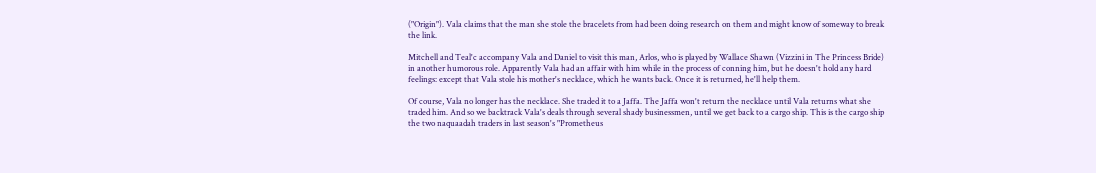("Origin"). Vala claims that the man she stole the bracelets from had been doing research on them and might know of someway to break the link.

Mitchell and Teal'c accompany Vala and Daniel to visit this man, Arlos, who is played by Wallace Shawn (Vizzini in The Princess Bride) in another humorous role. Apparently Vala had an affair with him while in the process of conning him, but he doesn't hold any hard feelings: except that Vala stole his mother's necklace, which he wants back. Once it is returned, he'll help them.

Of course, Vala no longer has the necklace. She traded it to a Jaffa. The Jaffa won't return the necklace until Vala returns what she traded him. And so we backtrack Vala's deals through several shady businessmen, until we get back to a cargo ship. This is the cargo ship the two naquaadah traders in last season's "Prometheus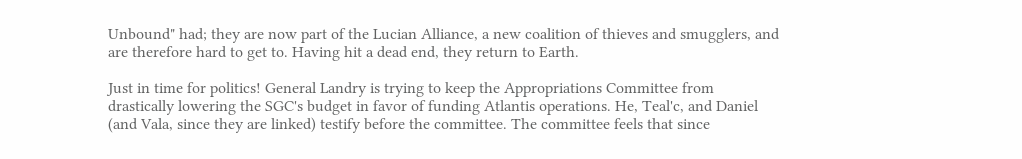Unbound" had; they are now part of the Lucian Alliance, a new coalition of thieves and smugglers, and are therefore hard to get to. Having hit a dead end, they return to Earth.

Just in time for politics! General Landry is trying to keep the Appropriations Committee from drastically lowering the SGC's budget in favor of funding Atlantis operations. He, Teal'c, and Daniel (and Vala, since they are linked) testify before the committee. The committee feels that since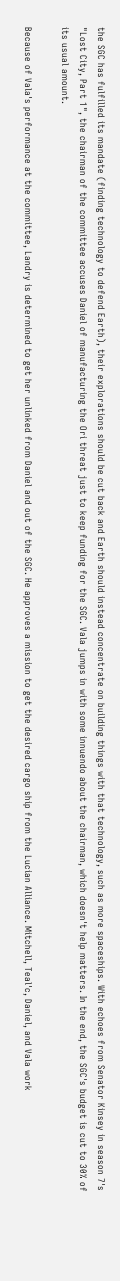the SGC has fulfilled its mandate (finding technology to defend Earth), their explorations should be cut back and Earth should instead concentrate on building things with that technology, such as more spaceships. With echoes from Senator Kinsey in season 7's "Lost City, Part 1", the chairman of the committee accuses Daniel of manufacturing the Ori threat just to keep funding for the SGC. Vala jumps in with some innuendo about the chairman, which doesn't help matters. In the end, the SGC's budget is cut to 30% of its usual amount.

Because of Vala's performance at the committee, Landry is determined to get her unlinked from Daniel and out of the SGC. He approves a mission to get the desired cargo ship from the Lucian Alliance. Mitchell, Teal'c, Daniel, and Vala work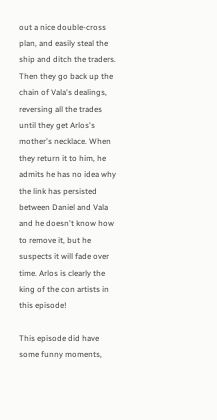out a nice double-cross plan, and easily steal the ship and ditch the traders. Then they go back up the chain of Vala's dealings, reversing all the trades until they get Arlos's mother's necklace. When they return it to him, he admits he has no idea why the link has persisted between Daniel and Vala and he doesn't know how to remove it, but he suspects it will fade over time. Arlos is clearly the king of the con artists in this episode!

This episode did have some funny moments,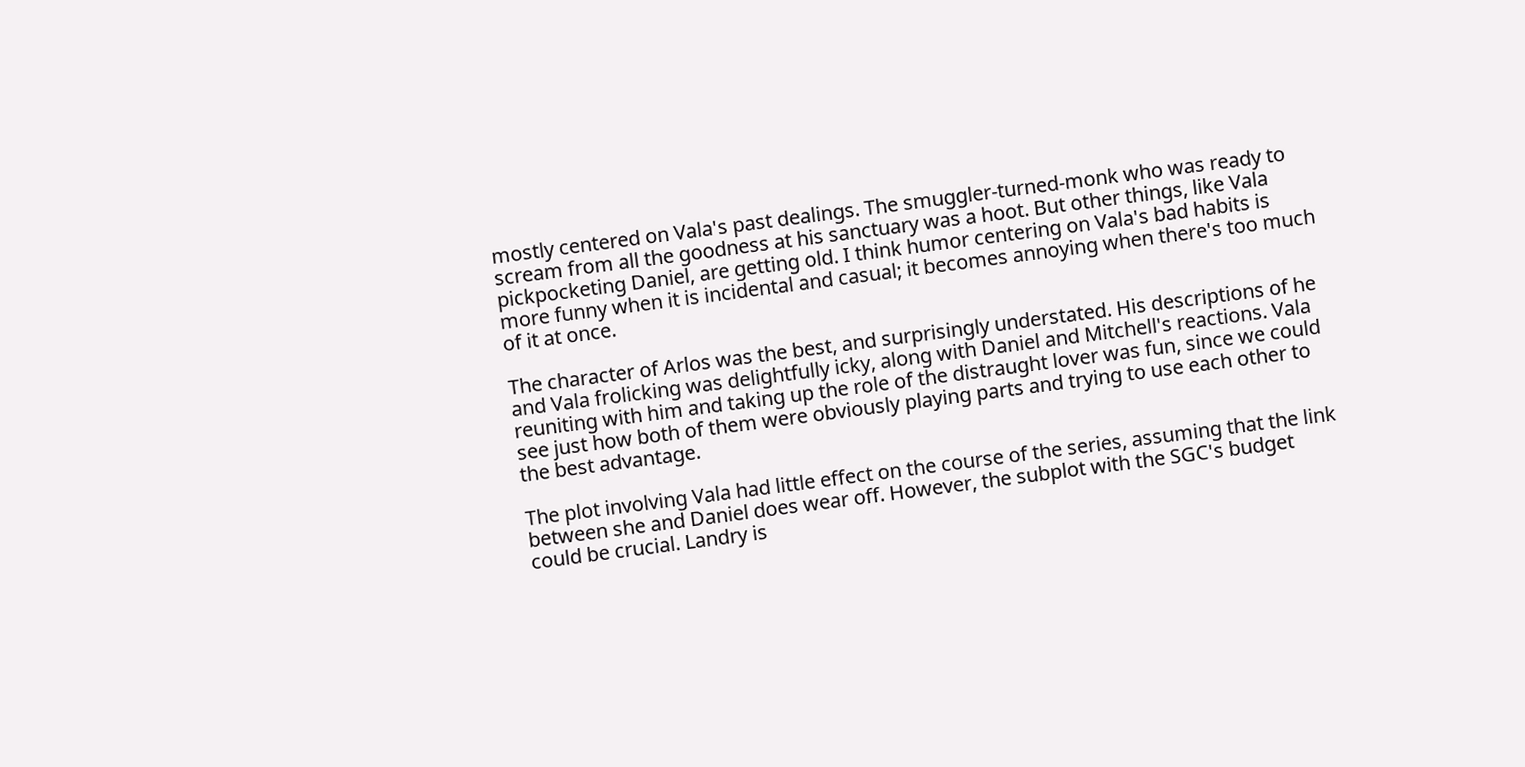mostly centered on Vala's past dealings. The smuggler-turned-monk who was ready to scream from all the goodness at his sanctuary was a hoot. But other things, like Vala pickpocketing Daniel, are getting old. I think humor centering on Vala's bad habits is more funny when it is incidental and casual; it becomes annoying when there's too much of it at once.

The character of Arlos was the best, and surprisingly understated. His descriptions of he and Vala frolicking was delightfully icky, along with Daniel and Mitchell's reactions. Vala reuniting with him and taking up the role of the distraught lover was fun, since we could see just how both of them were obviously playing parts and trying to use each other to the best advantage.

The plot involving Vala had little effect on the course of the series, assuming that the link between she and Daniel does wear off. However, the subplot with the SGC's budget could be crucial. Landry is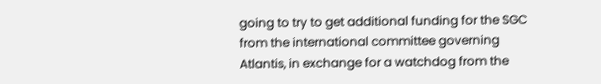going to try to get additional funding for the SGC from the international committee governing Atlantis, in exchange for a watchdog from the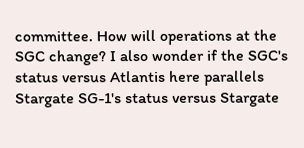committee. How will operations at the SGC change? I also wonder if the SGC's status versus Atlantis here parallels Stargate SG-1's status versus Stargate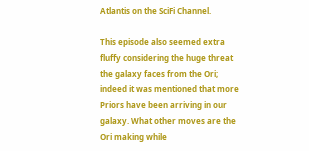Atlantis on the SciFi Channel.

This episode also seemed extra fluffy considering the huge threat the galaxy faces from the Ori; indeed it was mentioned that more Priors have been arriving in our galaxy. What other moves are the Ori making while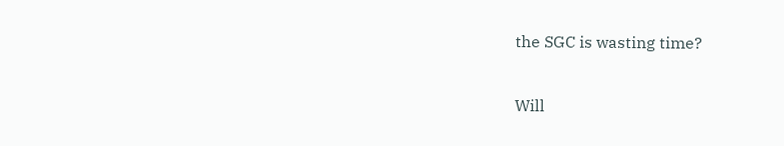the SGC is wasting time?

Will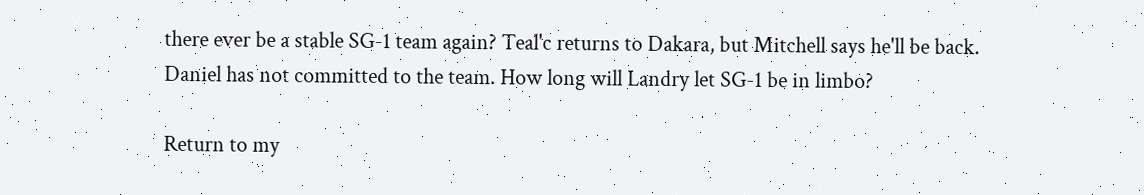there ever be a stable SG-1 team again? Teal'c returns to Dakara, but Mitchell says he'll be back. Daniel has not committed to the team. How long will Landry let SG-1 be in limbo?

Return to my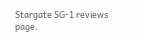Stargate SG-1 reviews page.